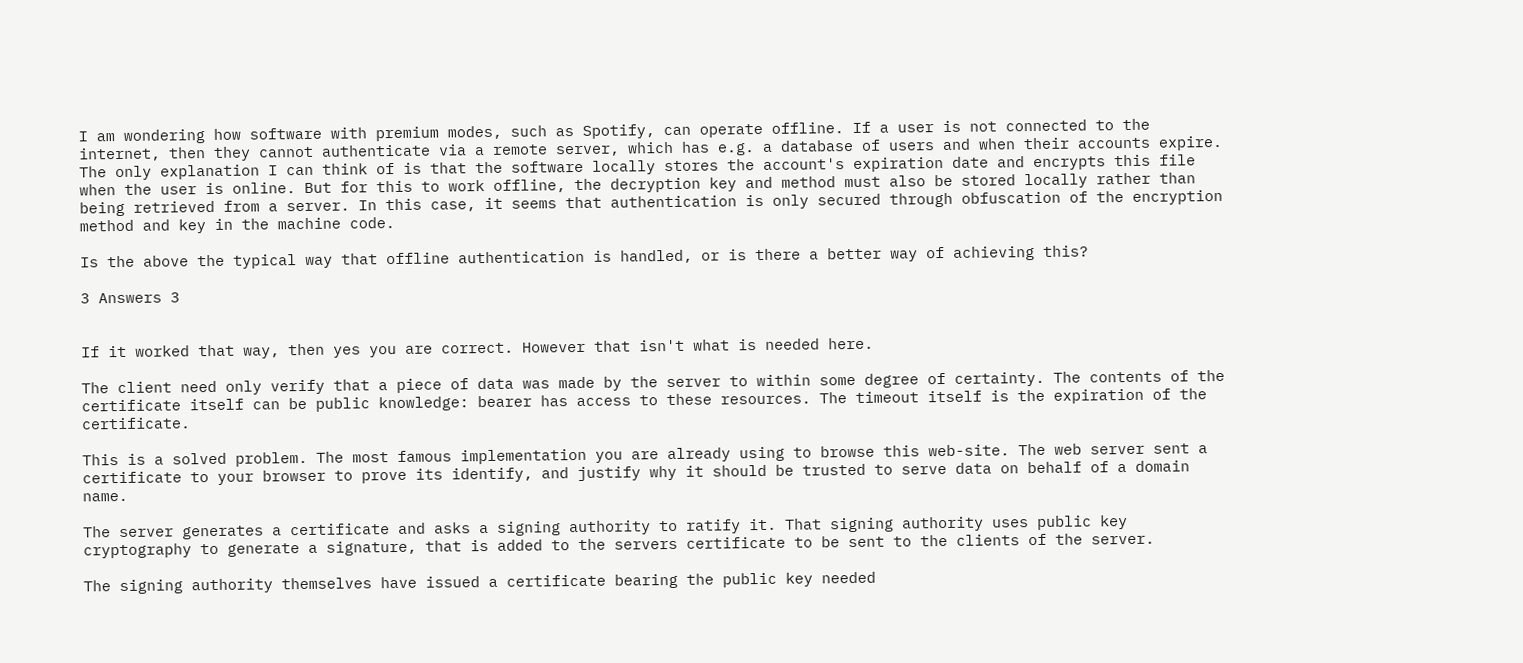I am wondering how software with premium modes, such as Spotify, can operate offline. If a user is not connected to the internet, then they cannot authenticate via a remote server, which has e.g. a database of users and when their accounts expire. The only explanation I can think of is that the software locally stores the account's expiration date and encrypts this file when the user is online. But for this to work offline, the decryption key and method must also be stored locally rather than being retrieved from a server. In this case, it seems that authentication is only secured through obfuscation of the encryption method and key in the machine code.

Is the above the typical way that offline authentication is handled, or is there a better way of achieving this?

3 Answers 3


If it worked that way, then yes you are correct. However that isn't what is needed here.

The client need only verify that a piece of data was made by the server to within some degree of certainty. The contents of the certificate itself can be public knowledge: bearer has access to these resources. The timeout itself is the expiration of the certificate.

This is a solved problem. The most famous implementation you are already using to browse this web-site. The web server sent a certificate to your browser to prove its identify, and justify why it should be trusted to serve data on behalf of a domain name.

The server generates a certificate and asks a signing authority to ratify it. That signing authority uses public key cryptography to generate a signature, that is added to the servers certificate to be sent to the clients of the server.

The signing authority themselves have issued a certificate bearing the public key needed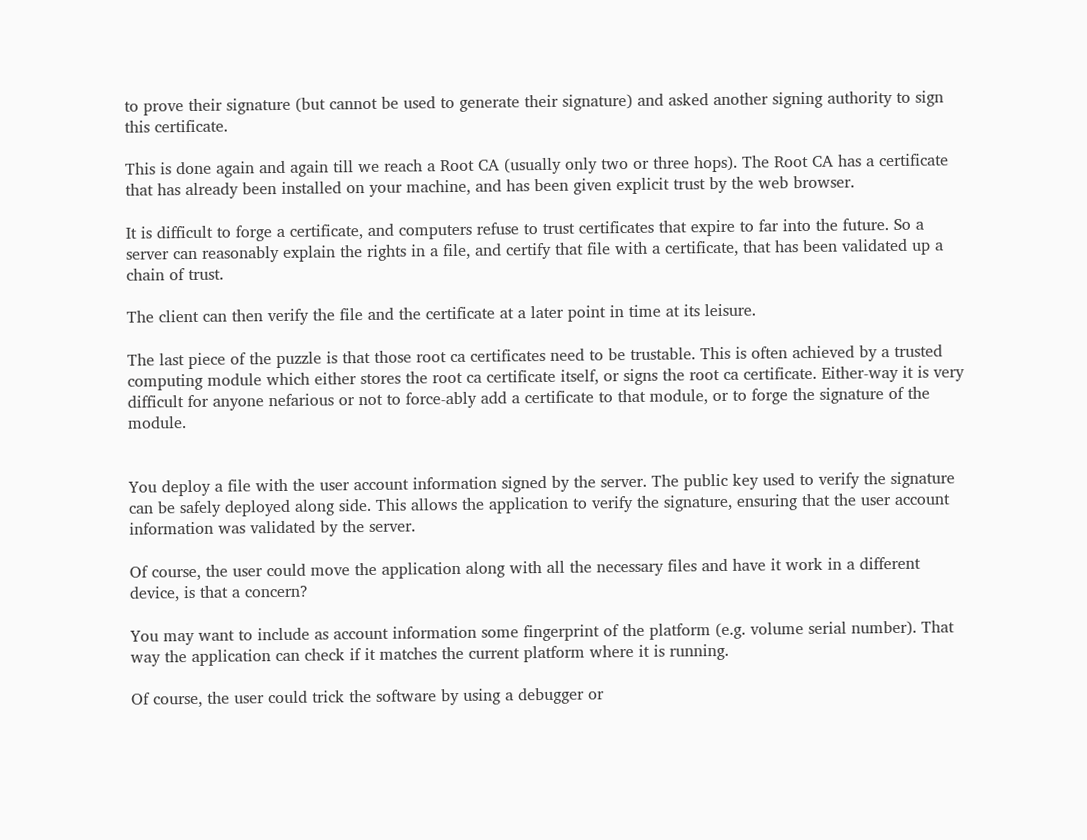to prove their signature (but cannot be used to generate their signature) and asked another signing authority to sign this certificate.

This is done again and again till we reach a Root CA (usually only two or three hops). The Root CA has a certificate that has already been installed on your machine, and has been given explicit trust by the web browser.

It is difficult to forge a certificate, and computers refuse to trust certificates that expire to far into the future. So a server can reasonably explain the rights in a file, and certify that file with a certificate, that has been validated up a chain of trust.

The client can then verify the file and the certificate at a later point in time at its leisure.

The last piece of the puzzle is that those root ca certificates need to be trustable. This is often achieved by a trusted computing module which either stores the root ca certificate itself, or signs the root ca certificate. Either-way it is very difficult for anyone nefarious or not to force-ably add a certificate to that module, or to forge the signature of the module.


You deploy a file with the user account information signed by the server. The public key used to verify the signature can be safely deployed along side. This allows the application to verify the signature, ensuring that the user account information was validated by the server.

Of course, the user could move the application along with all the necessary files and have it work in a different device, is that a concern?

You may want to include as account information some fingerprint of the platform (e.g. volume serial number). That way the application can check if it matches the current platform where it is running.

Of course, the user could trick the software by using a debugger or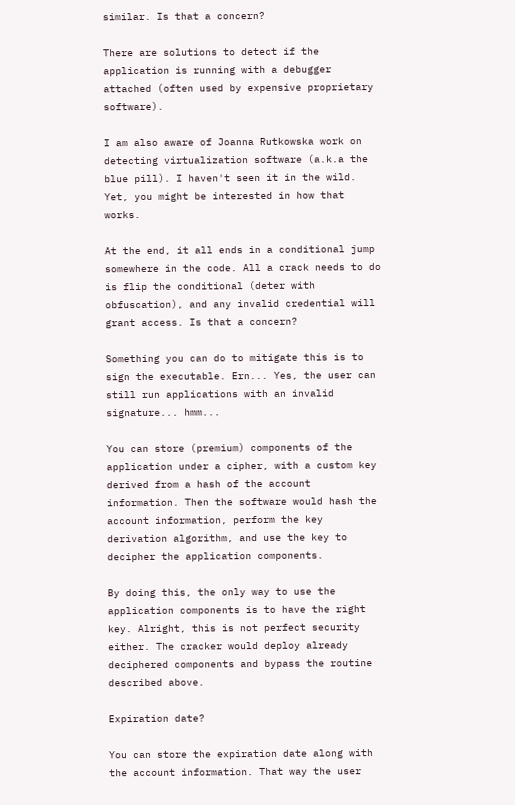similar. Is that a concern?

There are solutions to detect if the application is running with a debugger attached (often used by expensive proprietary software).

I am also aware of Joanna Rutkowska work on detecting virtualization software (a.k.a the blue pill). I haven't seen it in the wild. Yet, you might be interested in how that works.

At the end, it all ends in a conditional jump somewhere in the code. All a crack needs to do is flip the conditional (deter with obfuscation), and any invalid credential will grant access. Is that a concern?

Something you can do to mitigate this is to sign the executable. Ern... Yes, the user can still run applications with an invalid signature... hmm...

You can store (premium) components of the application under a cipher, with a custom key derived from a hash of the account information. Then the software would hash the account information, perform the key derivation algorithm, and use the key to decipher the application components.

By doing this, the only way to use the application components is to have the right key. Alright, this is not perfect security either. The cracker would deploy already deciphered components and bypass the routine described above.

Expiration date?

You can store the expiration date along with the account information. That way the user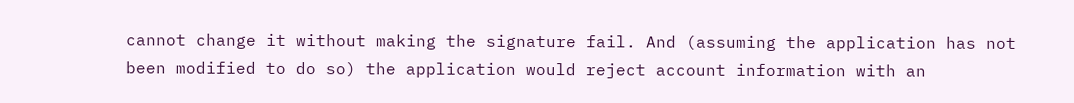cannot change it without making the signature fail. And (assuming the application has not been modified to do so) the application would reject account information with an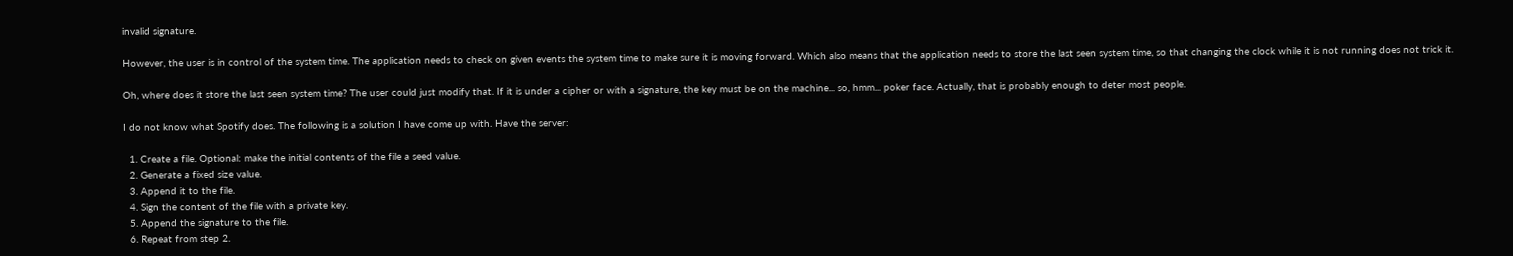invalid signature.

However, the user is in control of the system time. The application needs to check on given events the system time to make sure it is moving forward. Which also means that the application needs to store the last seen system time, so that changing the clock while it is not running does not trick it.

Oh, where does it store the last seen system time? The user could just modify that. If it is under a cipher or with a signature, the key must be on the machine... so, hmm... poker face. Actually, that is probably enough to deter most people.

I do not know what Spotify does. The following is a solution I have come up with. Have the server:

  1. Create a file. Optional: make the initial contents of the file a seed value.
  2. Generate a fixed size value.
  3. Append it to the file.
  4. Sign the content of the file with a private key.
  5. Append the signature to the file.
  6. Repeat from step 2.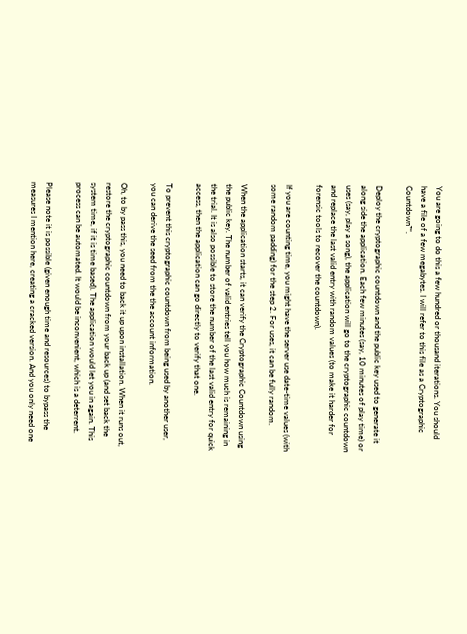You are going to do this a few hundred or thousand iterations. You should have a file of a few megabytes. I will refer to this file as a Cryptographic Countdown™.

Deploy the cryptographic countdown and the public key used to generate it along side the application. Each few minutes (say, 10 minutes of play time) or uses (say, play a song), the application will go to the cryptographic countdown and replace the last valid entry with random values (to make it harder for forensic tools to recover the countdown).

If you are counting time, you might have the server use date-time values (with some random padding) for the step 2. For uses, it can be fully random.

When the application starts, it can verify the Cryptographic Countdown using the public key. The number of valid entries tell you how much is remaining in the trial. It is also possible to store the number of the last valid entry for quick access, then the application can go directly to verify that one.

To prevent this cryptographic countdown from being used by another user, you can derive the seed from the the account information.

Oh, to by pass this, you need to back it up upon installation. When it runs out, restore the cryptographic countdown from your back up (and set back the system time, if it is time based). The application would let you in again. This process can be automated. It would be inconvenient, which is a deterrent.

Please note it is possible (given enough time and resources) to bypass the measures I mention here, creating a cracked version. And you only need one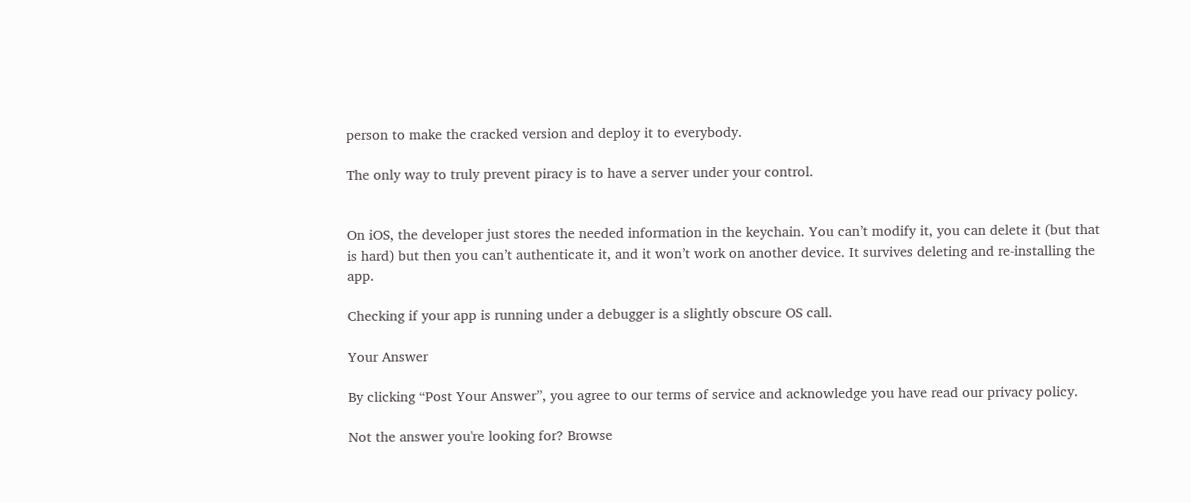person to make the cracked version and deploy it to everybody.

The only way to truly prevent piracy is to have a server under your control.


On iOS, the developer just stores the needed information in the keychain. You can’t modify it, you can delete it (but that is hard) but then you can’t authenticate it, and it won’t work on another device. It survives deleting and re-installing the app.

Checking if your app is running under a debugger is a slightly obscure OS call.

Your Answer

By clicking “Post Your Answer”, you agree to our terms of service and acknowledge you have read our privacy policy.

Not the answer you're looking for? Browse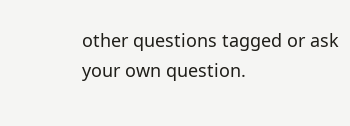other questions tagged or ask your own question.